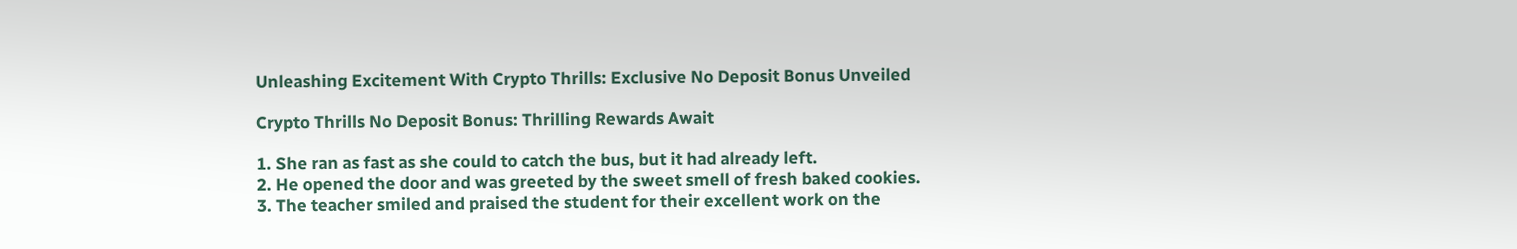Unleashing Excitement With Crypto Thrills: Exclusive No Deposit Bonus Unveiled

Crypto Thrills No Deposit Bonus: Thrilling Rewards Await

1. She ran as fast as she could to catch the bus, but it had already left.
2. He opened the door and was greeted by the sweet smell of fresh baked cookies.
3. The teacher smiled and praised the student for their excellent work on the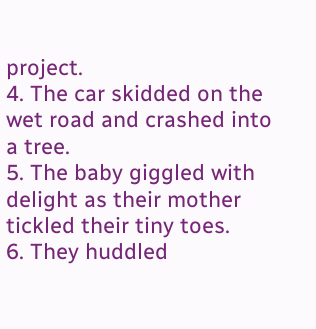project.
4. The car skidded on the wet road and crashed into a tree.
5. The baby giggled with delight as their mother tickled their tiny toes.
6. They huddled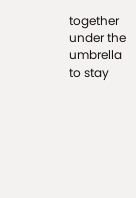together under the umbrella to stay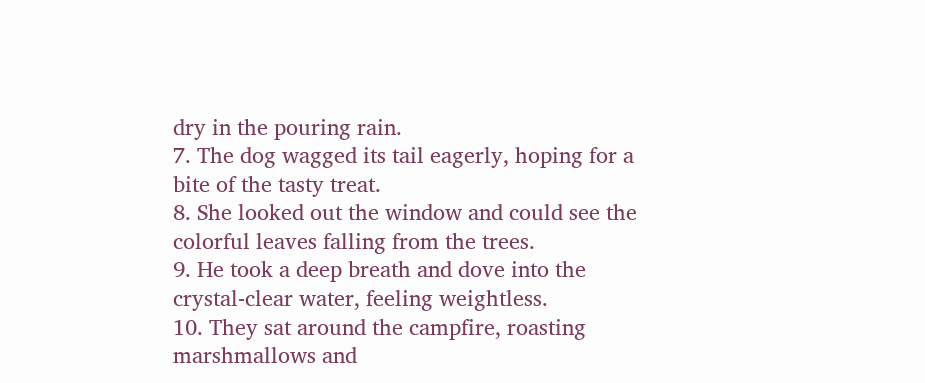dry in the pouring rain.
7. The dog wagged its tail eagerly, hoping for a bite of the tasty treat.
8. She looked out the window and could see the colorful leaves falling from the trees.
9. He took a deep breath and dove into the crystal-clear water, feeling weightless.
10. They sat around the campfire, roasting marshmallows and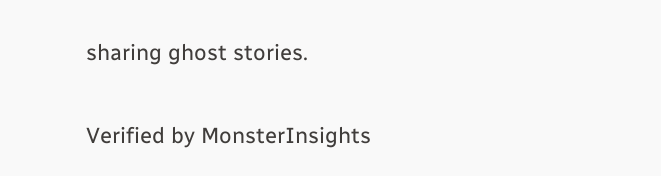sharing ghost stories.

Verified by MonsterInsights